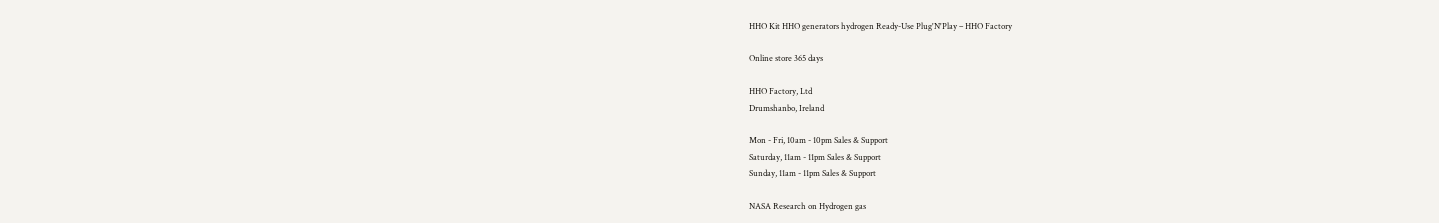HHO Kit HHO generators hydrogen Ready-Use Plug'N'Play – HHO Factory

Online store 365 days

HHO Factory, Ltd
Drumshanbo, Ireland

Mon - Fri, 10am - 10pm Sales & Support
Saturday, 11am - 11pm Sales & Support
Sunday, 11am - 11pm Sales & Support

NASA Research on Hydrogen gas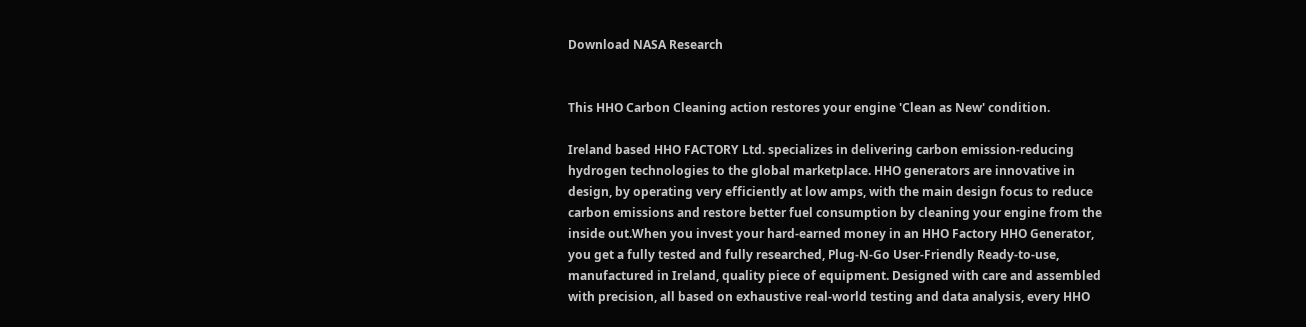Download NASA Research


This HHO Carbon Cleaning action restores your engine 'Clean as New' condition.

Ireland based HHO FACTORY Ltd. specializes in delivering carbon emission-reducing hydrogen technologies to the global marketplace. HHO generators are innovative in design, by operating very efficiently at low amps, with the main design focus to reduce carbon emissions and restore better fuel consumption by cleaning your engine from the inside out.When you invest your hard-earned money in an HHO Factory HHO Generator, you get a fully tested and fully researched, Plug-N-Go User-Friendly Ready-to-use, manufactured in Ireland, quality piece of equipment. Designed with care and assembled with precision, all based on exhaustive real-world testing and data analysis, every HHO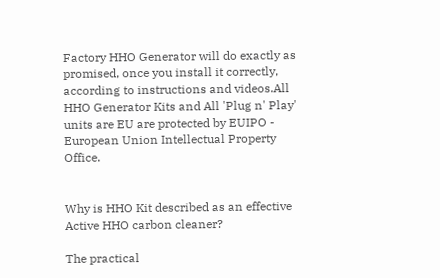Factory HHO Generator will do exactly as promised, once you install it correctly, according to instructions and videos.All HHO Generator Kits and All 'Plug n' Play' units are EU are protected by EUIPO - European Union Intellectual Property Office.


Why is HHO Kit described as an effective Active HHO carbon cleaner?

The practical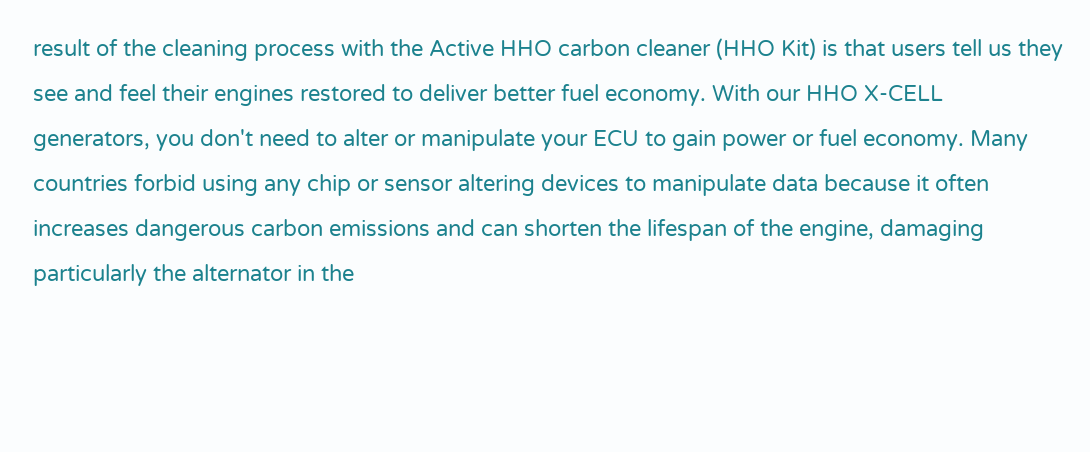result of the cleaning process with the Active HHO carbon cleaner (HHO Kit) is that users tell us they see and feel their engines restored to deliver better fuel economy. With our HHO X-CELL generators, you don't need to alter or manipulate your ECU to gain power or fuel economy. Many countries forbid using any chip or sensor altering devices to manipulate data because it often increases dangerous carbon emissions and can shorten the lifespan of the engine, damaging particularly the alternator in the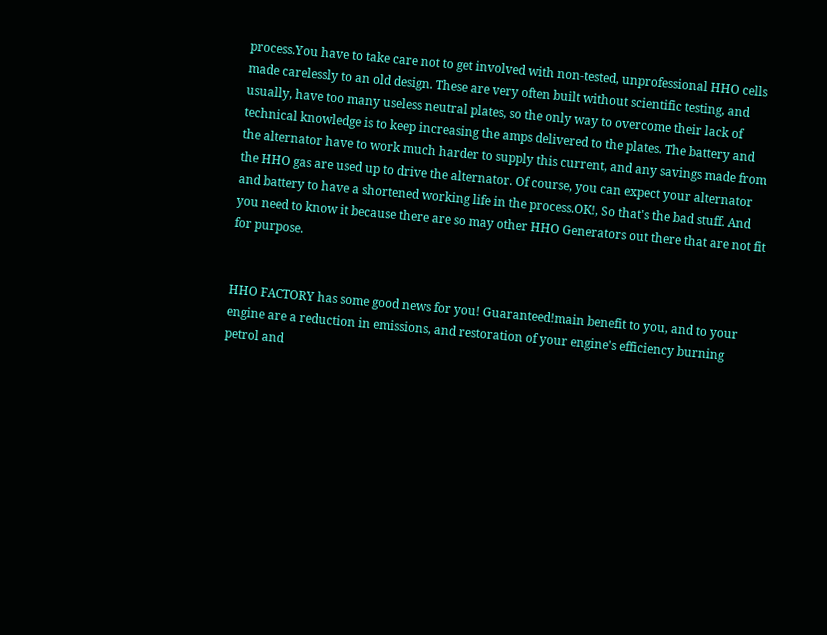process.You have to take care not to get involved with non-tested, unprofessional HHO cells made carelessly to an old design. These are very often built without scientific testing, and usually, have too many useless neutral plates, so the only way to overcome their lack of technical knowledge is to keep increasing the amps delivered to the plates. The battery and the alternator have to work much harder to supply this current, and any savings made from the HHO gas are used up to drive the alternator. Of course, you can expect your alternator and battery to have a shortened working life in the process.OK!, So that's the bad stuff. And you need to know it because there are so may other HHO Generators out there that are not fit for purpose.


HHO FACTORY has some good news for you! Guaranteed!main benefit to you, and to your engine are a reduction in emissions, and restoration of your engine's efficiency burning petrol and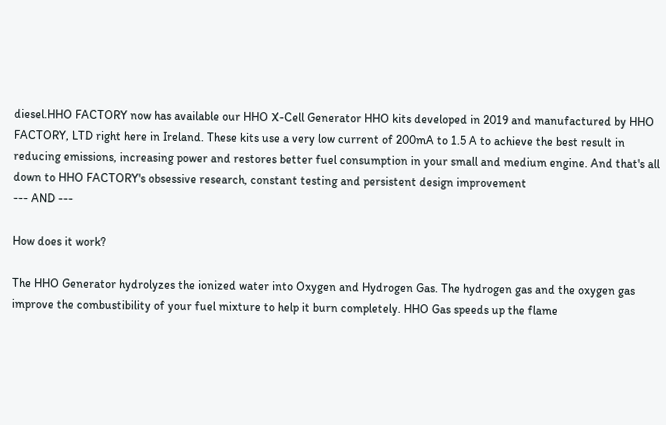diesel.HHO FACTORY now has available our HHO X-Cell Generator HHO kits developed in 2019 and manufactured by HHO FACTORY, LTD right here in Ireland. These kits use a very low current of 200mA to 1.5 A to achieve the best result in reducing emissions, increasing power and restores better fuel consumption in your small and medium engine. And that's all down to HHO FACTORY's obsessive research, constant testing and persistent design improvement
--- AND ---

How does it work?

The HHO Generator hydrolyzes the ionized water into Oxygen and Hydrogen Gas. The hydrogen gas and the oxygen gas improve the combustibility of your fuel mixture to help it burn completely. HHO Gas speeds up the flame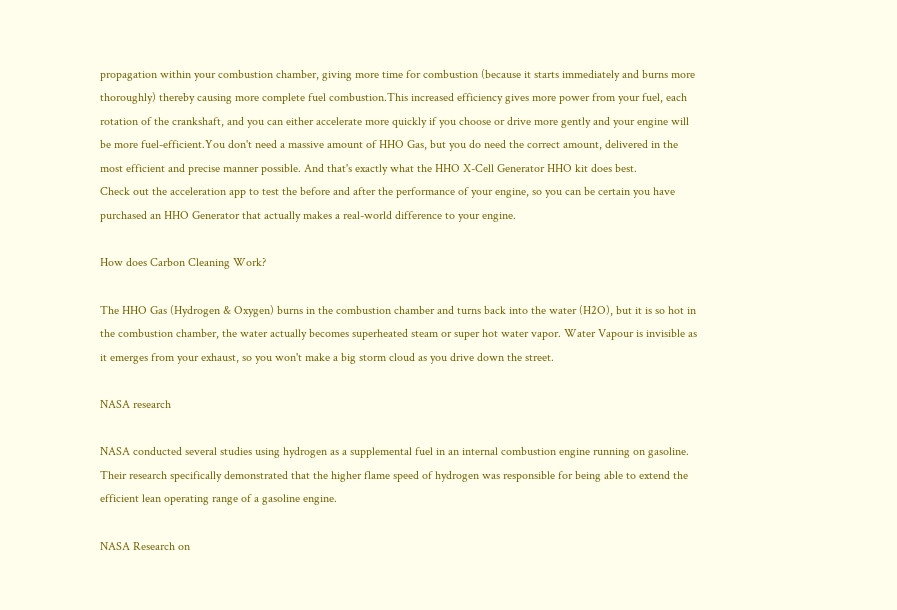propagation within your combustion chamber, giving more time for combustion (because it starts immediately and burns more thoroughly) thereby causing more complete fuel combustion.This increased efficiency gives more power from your fuel, each rotation of the crankshaft, and you can either accelerate more quickly if you choose or drive more gently and your engine will be more fuel-efficient.You don't need a massive amount of HHO Gas, but you do need the correct amount, delivered in the most efficient and precise manner possible. And that's exactly what the HHO X-Cell Generator HHO kit does best.
Check out the acceleration app to test the before and after the performance of your engine, so you can be certain you have purchased an HHO Generator that actually makes a real-world difference to your engine.

How does Carbon Cleaning Work?

The HHO Gas (Hydrogen & Oxygen) burns in the combustion chamber and turns back into the water (H2O), but it is so hot in the combustion chamber, the water actually becomes superheated steam or super hot water vapor. Water Vapour is invisible as it emerges from your exhaust, so you won't make a big storm cloud as you drive down the street.

NASA research

NASA conducted several studies using hydrogen as a supplemental fuel in an internal combustion engine running on gasoline. Their research specifically demonstrated that the higher flame speed of hydrogen was responsible for being able to extend the efficient lean operating range of a gasoline engine.

NASA Research on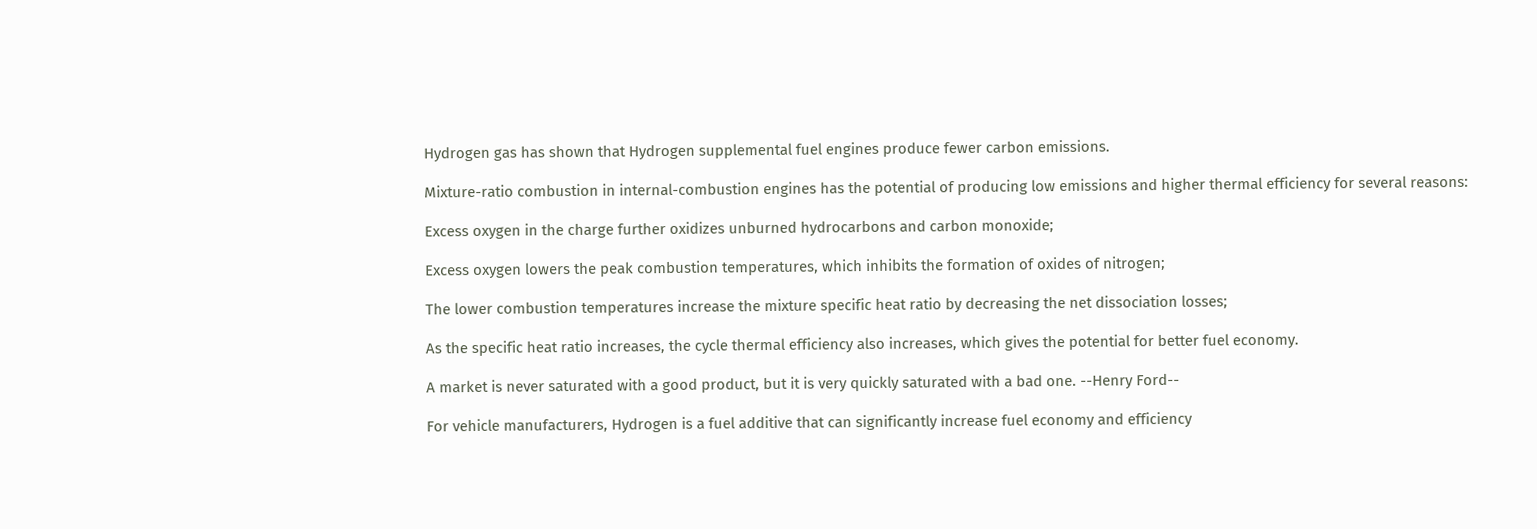Hydrogen gas has shown that Hydrogen supplemental fuel engines produce fewer carbon emissions.

Mixture-ratio combustion in internal-combustion engines has the potential of producing low emissions and higher thermal efficiency for several reasons:

Excess oxygen in the charge further oxidizes unburned hydrocarbons and carbon monoxide;

Excess oxygen lowers the peak combustion temperatures, which inhibits the formation of oxides of nitrogen;

The lower combustion temperatures increase the mixture specific heat ratio by decreasing the net dissociation losses;

As the specific heat ratio increases, the cycle thermal efficiency also increases, which gives the potential for better fuel economy.

A market is never saturated with a good product, but it is very quickly saturated with a bad one. --Henry Ford--

For vehicle manufacturers, Hydrogen is a fuel additive that can significantly increase fuel economy and efficiency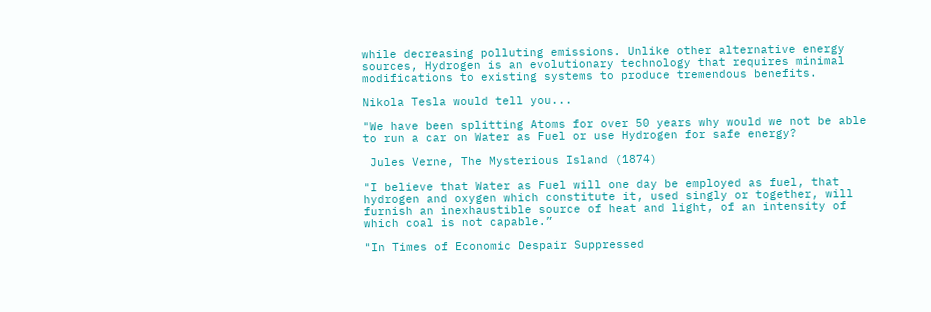while decreasing polluting emissions. Unlike other alternative energy sources, Hydrogen is an evolutionary technology that requires minimal modifications to existing systems to produce tremendous benefits.

Nikola Tesla would tell you...

"We have been splitting Atoms for over 50 years why would we not be able to run a car on Water as Fuel or use Hydrogen for safe energy?

 Jules Verne, The Mysterious Island (1874)

"I believe that Water as Fuel will one day be employed as fuel, that hydrogen and oxygen which constitute it, used singly or together, will furnish an inexhaustible source of heat and light, of an intensity of which coal is not capable.”

"In Times of Economic Despair Suppressed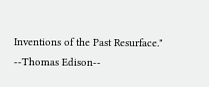Inventions of the Past Resurface."
--Thomas Edison--